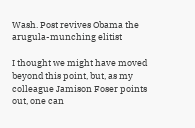Wash. Post revives Obama the arugula-munching elitist

I thought we might have moved beyond this point, but, as my colleague Jamison Foser points out, one can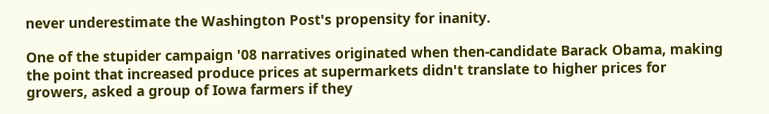never underestimate the Washington Post's propensity for inanity.

One of the stupider campaign '08 narratives originated when then-candidate Barack Obama, making the point that increased produce prices at supermarkets didn't translate to higher prices for growers, asked a group of Iowa farmers if they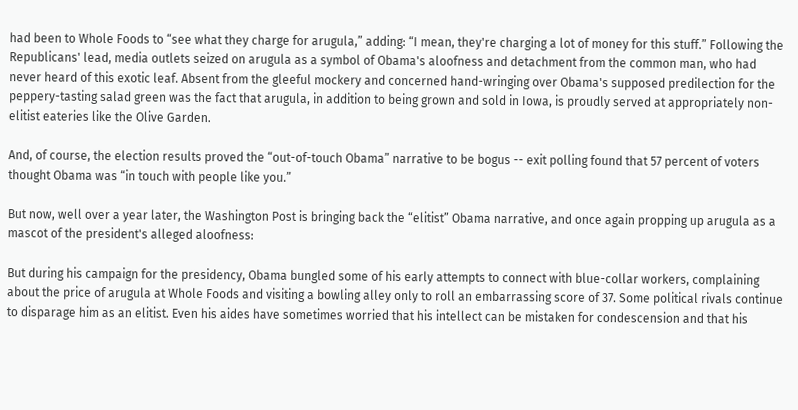had been to Whole Foods to “see what they charge for arugula,” adding: “I mean, they're charging a lot of money for this stuff.” Following the Republicans' lead, media outlets seized on arugula as a symbol of Obama's aloofness and detachment from the common man, who had never heard of this exotic leaf. Absent from the gleeful mockery and concerned hand-wringing over Obama's supposed predilection for the peppery-tasting salad green was the fact that arugula, in addition to being grown and sold in Iowa, is proudly served at appropriately non-elitist eateries like the Olive Garden.

And, of course, the election results proved the “out-of-touch Obama” narrative to be bogus -- exit polling found that 57 percent of voters thought Obama was “in touch with people like you.”

But now, well over a year later, the Washington Post is bringing back the “elitist” Obama narrative, and once again propping up arugula as a mascot of the president's alleged aloofness:

But during his campaign for the presidency, Obama bungled some of his early attempts to connect with blue-collar workers, complaining about the price of arugula at Whole Foods and visiting a bowling alley only to roll an embarrassing score of 37. Some political rivals continue to disparage him as an elitist. Even his aides have sometimes worried that his intellect can be mistaken for condescension and that his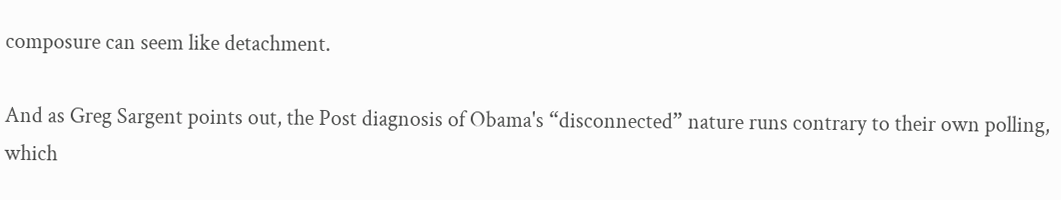composure can seem like detachment.

And as Greg Sargent points out, the Post diagnosis of Obama's “disconnected” nature runs contrary to their own polling, which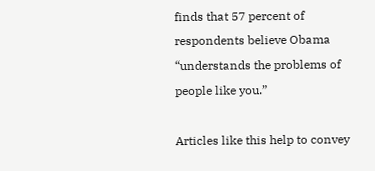finds that 57 percent of respondents believe Obama “understands the problems of people like you.”

Articles like this help to convey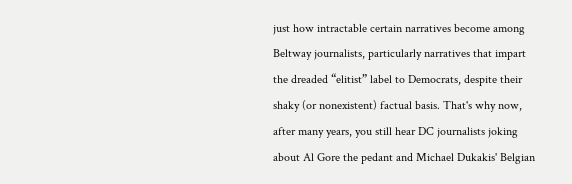just how intractable certain narratives become among Beltway journalists, particularly narratives that impart the dreaded “elitist” label to Democrats, despite their shaky (or nonexistent) factual basis. That's why now, after many years, you still hear DC journalists joking about Al Gore the pedant and Michael Dukakis' Belgian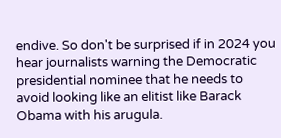endive. So don't be surprised if in 2024 you hear journalists warning the Democratic presidential nominee that he needs to avoid looking like an elitist like Barack Obama with his arugula.